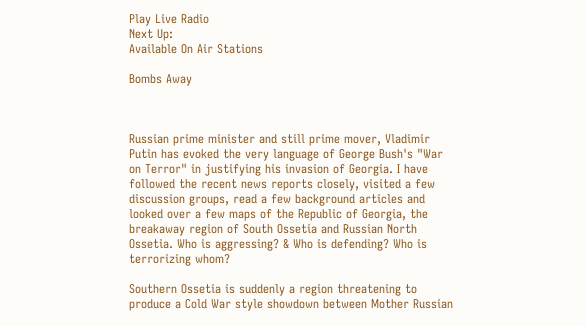Play Live Radio
Next Up:
Available On Air Stations

Bombs Away



Russian prime minister and still prime mover, Vladimir Putin has evoked the very language of George Bush's "War on Terror" in justifying his invasion of Georgia. I have followed the recent news reports closely, visited a few discussion groups, read a few background articles and looked over a few maps of the Republic of Georgia, the breakaway region of South Ossetia and Russian North Ossetia. Who is aggressing? & Who is defending? Who is terrorizing whom?

Southern Ossetia is suddenly a region threatening to produce a Cold War style showdown between Mother Russian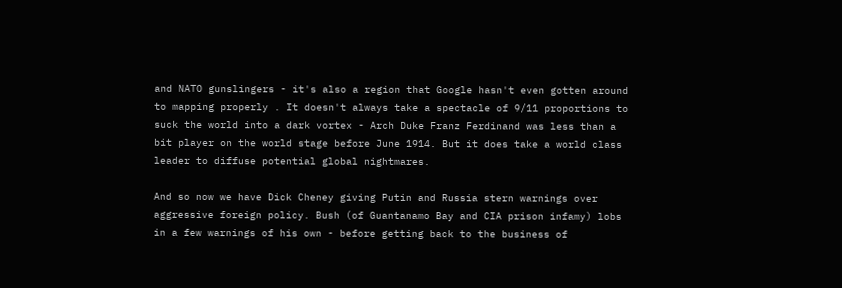and NATO gunslingers - it's also a region that Google hasn't even gotten around to mapping properly . It doesn't always take a spectacle of 9/11 proportions to suck the world into a dark vortex - Arch Duke Franz Ferdinand was less than a bit player on the world stage before June 1914. But it does take a world class leader to diffuse potential global nightmares.

And so now we have Dick Cheney giving Putin and Russia stern warnings over aggressive foreign policy. Bush (of Guantanamo Bay and CIA prison infamy) lobs in a few warnings of his own - before getting back to the business of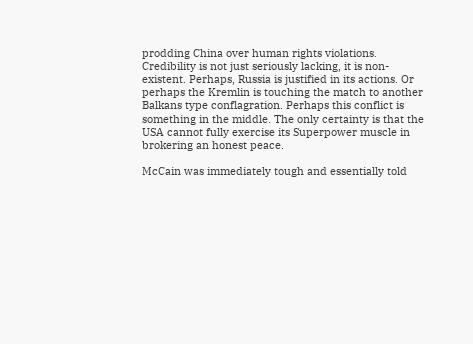prodding China over human rights violations. Credibility is not just seriously lacking, it is non-existent. Perhaps, Russia is justified in its actions. Or perhaps the Kremlin is touching the match to another Balkans type conflagration. Perhaps this conflict is something in the middle. The only certainty is that the USA cannot fully exercise its Superpower muscle in brokering an honest peace.

McCain was immediately tough and essentially told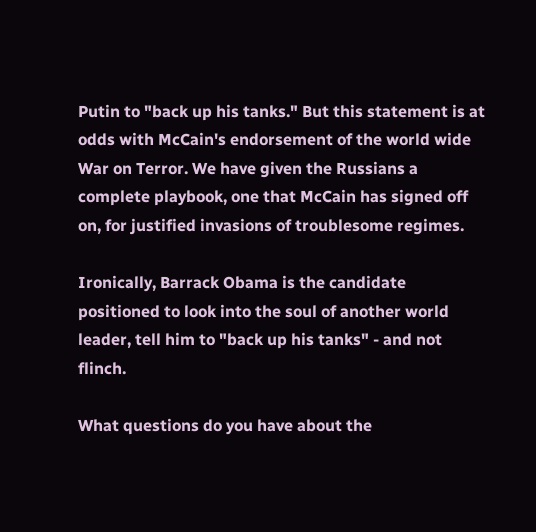Putin to "back up his tanks." But this statement is at odds with McCain's endorsement of the world wide War on Terror. We have given the Russians a complete playbook, one that McCain has signed off on, for justified invasions of troublesome regimes.

Ironically, Barrack Obama is the candidate positioned to look into the soul of another world leader, tell him to "back up his tanks" - and not flinch.

What questions do you have about the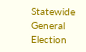Statewide General Election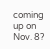coming up on Nov. 8?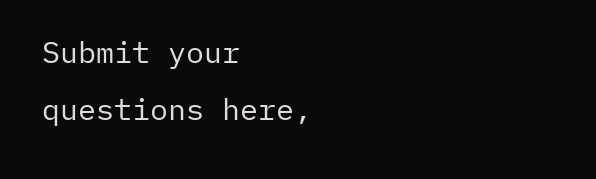Submit your questions here,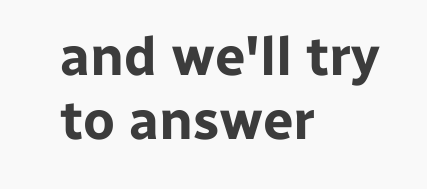and we'll try to answer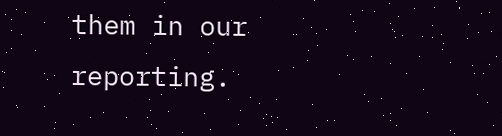them in our reporting.